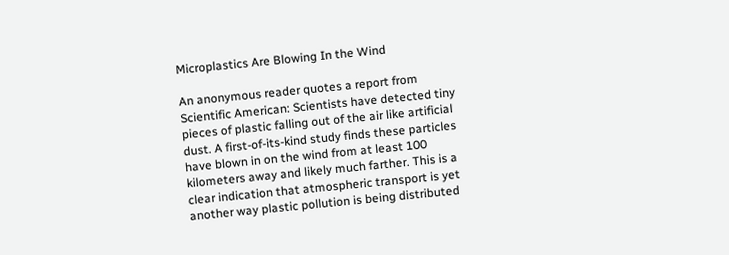Microplastics Are Blowing In the Wind

An anonymous reader quotes a report from Scientific American: Scientists have detected tiny pieces of plastic falling out of the air like artificial dust. A first-of-its-kind study finds these particles have blown in on the wind from at least 100 kilometers away and likely much farther. This is a clear indication that atmospheric transport is yet another way plastic pollution is being distributed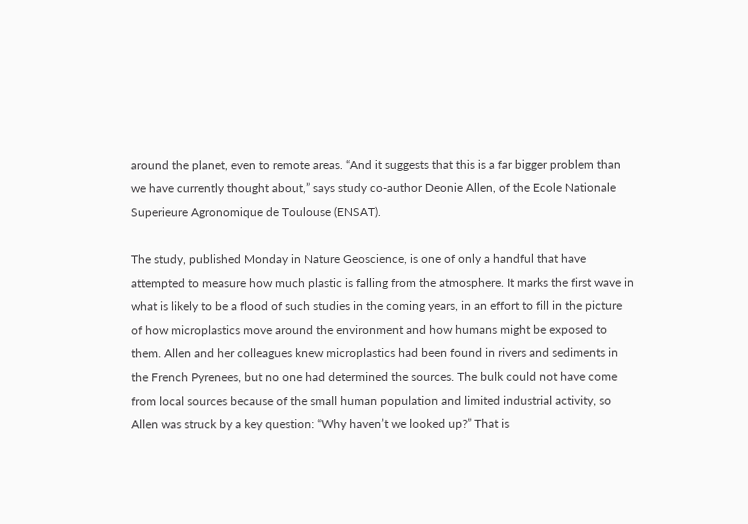around the planet, even to remote areas. “And it suggests that this is a far bigger problem than we have currently thought about,” says study co-author Deonie Allen, of the Ecole Nationale Superieure Agronomique de Toulouse (ENSAT).

The study, published Monday in Nature Geoscience, is one of only a handful that have attempted to measure how much plastic is falling from the atmosphere. It marks the first wave in what is likely to be a flood of such studies in the coming years, in an effort to fill in the picture of how microplastics move around the environment and how humans might be exposed to them. Allen and her colleagues knew microplastics had been found in rivers and sediments in the French Pyrenees, but no one had determined the sources. The bulk could not have come from local sources because of the small human population and limited industrial activity, so Allen was struck by a key question: “Why haven’t we looked up?” That is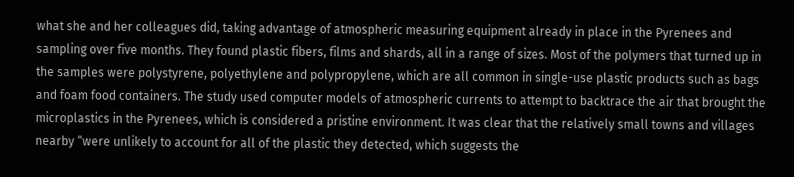what she and her colleagues did, taking advantage of atmospheric measuring equipment already in place in the Pyrenees and sampling over five months. They found plastic fibers, films and shards, all in a range of sizes. Most of the polymers that turned up in the samples were polystyrene, polyethylene and polypropylene, which are all common in single-use plastic products such as bags and foam food containers. The study used computer models of atmospheric currents to attempt to backtrace the air that brought the microplastics in the Pyrenees, which is considered a pristine environment. It was clear that the relatively small towns and villages nearby “were unlikely to account for all of the plastic they detected, which suggests the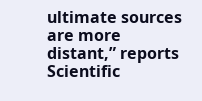ultimate sources are more distant,” reports Scientific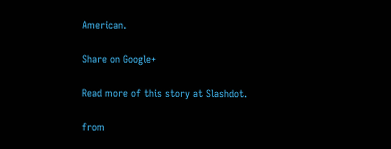American.

Share on Google+

Read more of this story at Slashdot.

from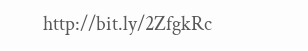http://bit.ly/2ZfgkRc